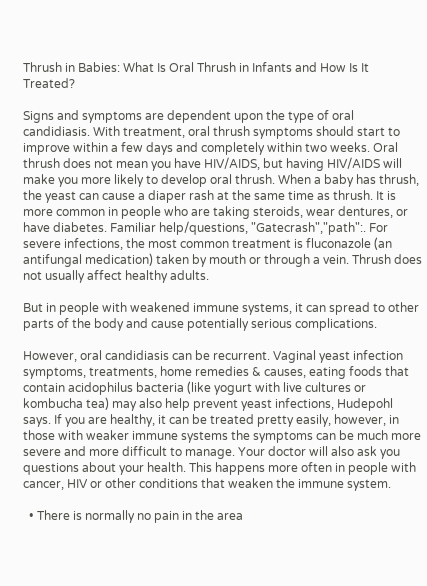Thrush in Babies: What Is Oral Thrush in Infants and How Is It Treated?

Signs and symptoms are dependent upon the type of oral candidiasis. With treatment, oral thrush symptoms should start to improve within a few days and completely within two weeks. Oral thrush does not mean you have HIV/AIDS, but having HIV/AIDS will make you more likely to develop oral thrush. When a baby has thrush, the yeast can cause a diaper rash at the same time as thrush. It is more common in people who are taking steroids, wear dentures, or have diabetes. Familiar help/questions, "Gatecrash","path":. For severe infections, the most common treatment is fluconazole (an antifungal medication) taken by mouth or through a vein. Thrush does not usually affect healthy adults.

But in people with weakened immune systems, it can spread to other parts of the body and cause potentially serious complications.

However, oral candidiasis can be recurrent. Vaginal yeast infection symptoms, treatments, home remedies & causes, eating foods that contain acidophilus bacteria (like yogurt with live cultures or kombucha tea) may also help prevent yeast infections, Hudepohl says. If you are healthy, it can be treated pretty easily, however, in those with weaker immune systems the symptoms can be much more severe and more difficult to manage. Your doctor will also ask you questions about your health. This happens more often in people with cancer, HIV or other conditions that weaken the immune system.

  • There is normally no pain in the area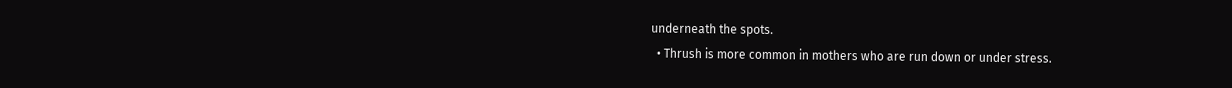underneath the spots.
  • Thrush is more common in mothers who are run down or under stress.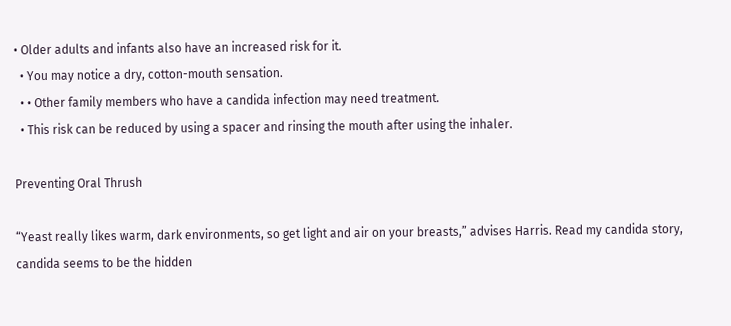• Older adults and infants also have an increased risk for it.
  • You may notice a dry, cotton-mouth sensation.
  • • Other family members who have a candida infection may need treatment.
  • This risk can be reduced by using a spacer and rinsing the mouth after using the inhaler.

Preventing Oral Thrush

“Yeast really likes warm, dark environments, so get light and air on your breasts,” advises Harris. Read my candida story, candida seems to be the hidden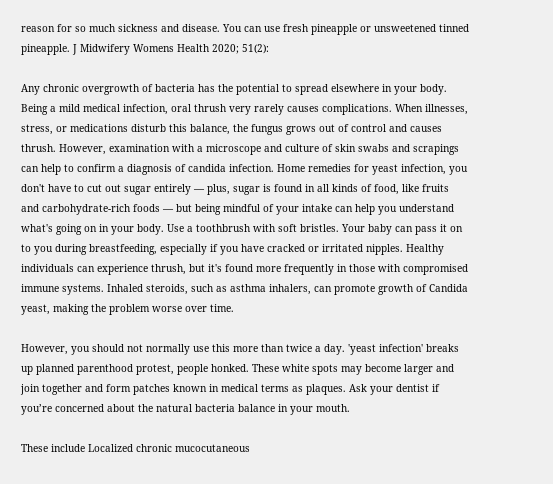reason for so much sickness and disease. You can use fresh pineapple or unsweetened tinned pineapple. J Midwifery Womens Health 2020; 51(2):

Any chronic overgrowth of bacteria has the potential to spread elsewhere in your body. Being a mild medical infection, oral thrush very rarely causes complications. When illnesses, stress, or medications disturb this balance, the fungus grows out of control and causes thrush. However, examination with a microscope and culture of skin swabs and scrapings can help to confirm a diagnosis of candida infection. Home remedies for yeast infection, you don't have to cut out sugar entirely — plus, sugar is found in all kinds of food, like fruits and carbohydrate-rich foods — but being mindful of your intake can help you understand what's going on in your body. Use a toothbrush with soft bristles. Your baby can pass it on to you during breastfeeding, especially if you have cracked or irritated nipples. Healthy individuals can experience thrush, but it's found more frequently in those with compromised immune systems. Inhaled steroids, such as asthma inhalers, can promote growth of Candida yeast, making the problem worse over time.

However, you should not normally use this more than twice a day. 'yeast infection' breaks up planned parenthood protest, people honked. These white spots may become larger and join together and form patches known in medical terms as plaques. Ask your dentist if you’re concerned about the natural bacteria balance in your mouth.

These include Localized chronic mucocutaneous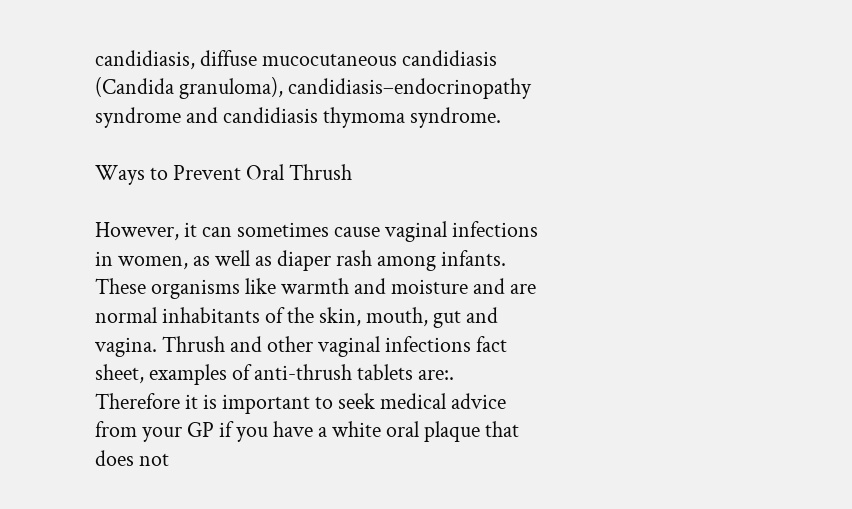candidiasis, diffuse mucocutaneous candidiasis (Candida granuloma), candidiasis–endocrinopathy syndrome and candidiasis thymoma syndrome.

Ways to Prevent Oral Thrush

However, it can sometimes cause vaginal infections in women, as well as diaper rash among infants. These organisms like warmth and moisture and are normal inhabitants of the skin, mouth, gut and vagina. Thrush and other vaginal infections fact sheet, examples of anti-thrush tablets are:. Therefore it is important to seek medical advice from your GP if you have a white oral plaque that does not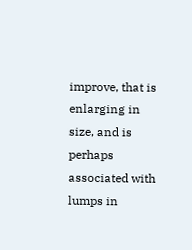improve, that is enlarging in size, and is perhaps associated with lumps in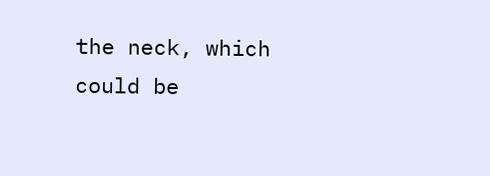the neck, which could be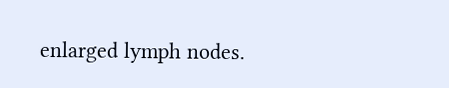enlarged lymph nodes.